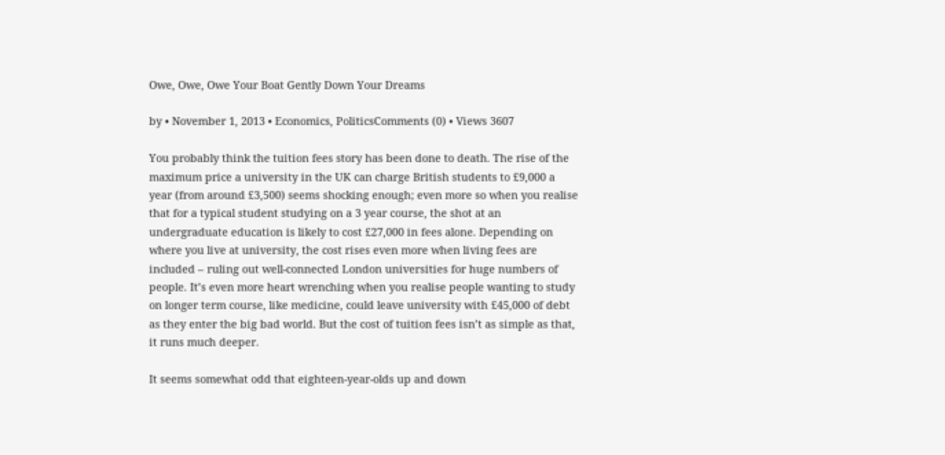Owe, Owe, Owe Your Boat Gently Down Your Dreams

by • November 1, 2013 • Economics, PoliticsComments (0) • Views 3607

You probably think the tuition fees story has been done to death. The rise of the maximum price a university in the UK can charge British students to £9,000 a year (from around £3,500) seems shocking enough; even more so when you realise that for a typical student studying on a 3 year course, the shot at an undergraduate education is likely to cost £27,000 in fees alone. Depending on where you live at university, the cost rises even more when living fees are included – ruling out well-connected London universities for huge numbers of people. It’s even more heart wrenching when you realise people wanting to study on longer term course, like medicine, could leave university with £45,000 of debt as they enter the big bad world. But the cost of tuition fees isn’t as simple as that, it runs much deeper.

It seems somewhat odd that eighteen-year-olds up and down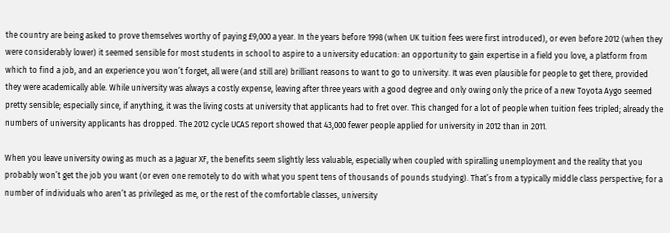the country are being asked to prove themselves worthy of paying £9,000 a year. In the years before 1998 (when UK tuition fees were first introduced), or even before 2012 (when they were considerably lower) it seemed sensible for most students in school to aspire to a university education: an opportunity to gain expertise in a field you love, a platform from which to find a job, and an experience you won’t forget, all were (and still are) brilliant reasons to want to go to university. It was even plausible for people to get there, provided they were academically able. While university was always a costly expense, leaving after three years with a good degree and only owing only the price of a new Toyota Aygo seemed pretty sensible; especially since, if anything, it was the living costs at university that applicants had to fret over. This changed for a lot of people when tuition fees tripled; already the numbers of university applicants has dropped. The 2012 cycle UCAS report showed that 43,000 fewer people applied for university in 2012 than in 2011.

When you leave university owing as much as a Jaguar XF, the benefits seem slightly less valuable, especially when coupled with spiralling unemployment and the reality that you probably won’t get the job you want (or even one remotely to do with what you spent tens of thousands of pounds studying). That’s from a typically middle class perspective; for a number of individuals who aren’t as privileged as me, or the rest of the comfortable classes, university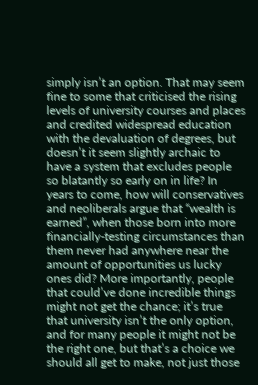simply isn’t an option. That may seem fine to some that criticised the rising levels of university courses and places and credited widespread education with the devaluation of degrees, but doesn’t it seem slightly archaic to have a system that excludes people so blatantly so early on in life? In years to come, how will conservatives and neoliberals argue that “wealth is earned”, when those born into more financially-testing circumstances than them never had anywhere near the amount of opportunities us lucky ones did? More importantly, people that could’ve done incredible things might not get the chance; it’s true that university isn’t the only option, and for many people it might not be the right one, but that’s a choice we should all get to make, not just those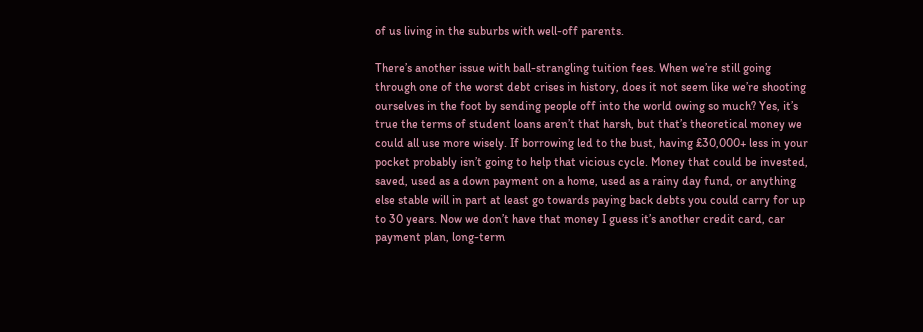of us living in the suburbs with well-off parents.

There’s another issue with ball-strangling tuition fees. When we’re still going through one of the worst debt crises in history, does it not seem like we’re shooting ourselves in the foot by sending people off into the world owing so much? Yes, it’s true the terms of student loans aren’t that harsh, but that’s theoretical money we could all use more wisely. If borrowing led to the bust, having £30,000+ less in your pocket probably isn’t going to help that vicious cycle. Money that could be invested, saved, used as a down payment on a home, used as a rainy day fund, or anything else stable will in part at least go towards paying back debts you could carry for up to 30 years. Now we don’t have that money I guess it’s another credit card, car payment plan, long-term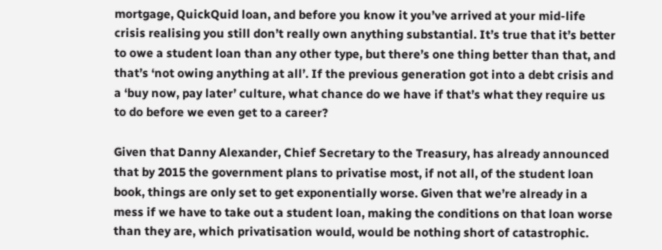mortgage, QuickQuid loan, and before you know it you’ve arrived at your mid-life crisis realising you still don’t really own anything substantial. It’s true that it’s better to owe a student loan than any other type, but there’s one thing better than that, and that’s ‘not owing anything at all’. If the previous generation got into a debt crisis and a ‘buy now, pay later’ culture, what chance do we have if that’s what they require us to do before we even get to a career?

Given that Danny Alexander, Chief Secretary to the Treasury, has already announced that by 2015 the government plans to privatise most, if not all, of the student loan book, things are only set to get exponentially worse. Given that we’re already in a mess if we have to take out a student loan, making the conditions on that loan worse than they are, which privatisation would, would be nothing short of catastrophic.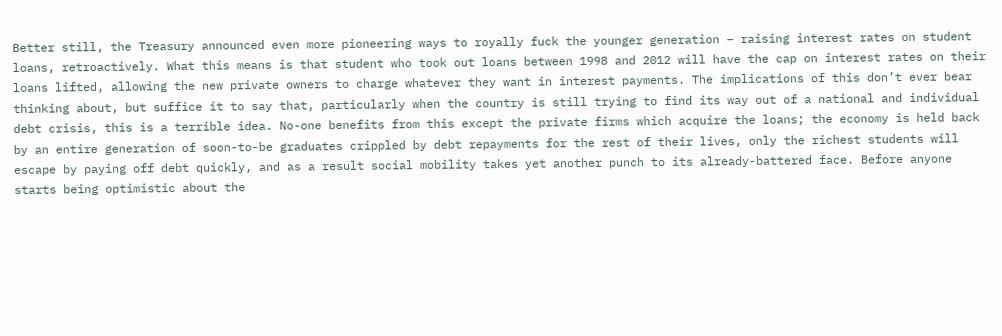Better still, the Treasury announced even more pioneering ways to royally fuck the younger generation – raising interest rates on student loans, retroactively. What this means is that student who took out loans between 1998 and 2012 will have the cap on interest rates on their loans lifted, allowing the new private owners to charge whatever they want in interest payments. The implications of this don’t ever bear thinking about, but suffice it to say that, particularly when the country is still trying to find its way out of a national and individual debt crisis, this is a terrible idea. No-one benefits from this except the private firms which acquire the loans; the economy is held back by an entire generation of soon-to-be graduates crippled by debt repayments for the rest of their lives, only the richest students will escape by paying off debt quickly, and as a result social mobility takes yet another punch to its already-battered face. Before anyone starts being optimistic about the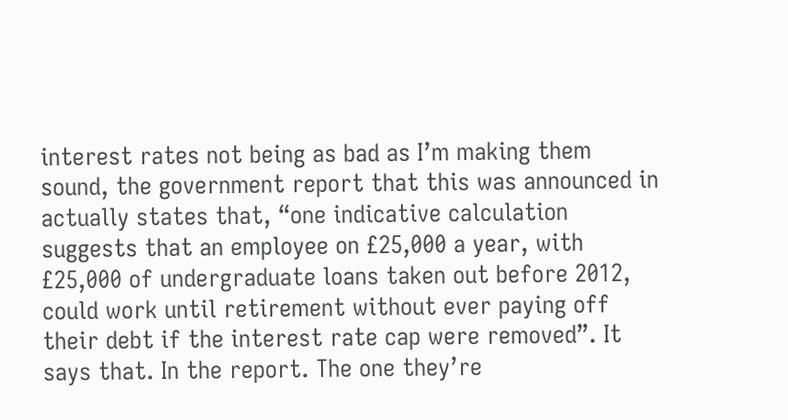interest rates not being as bad as I’m making them sound, the government report that this was announced in actually states that, “one indicative calculation suggests that an employee on £25,000 a year, with £25,000 of undergraduate loans taken out before 2012, could work until retirement without ever paying off their debt if the interest rate cap were removed”. It says that. In the report. The one they’re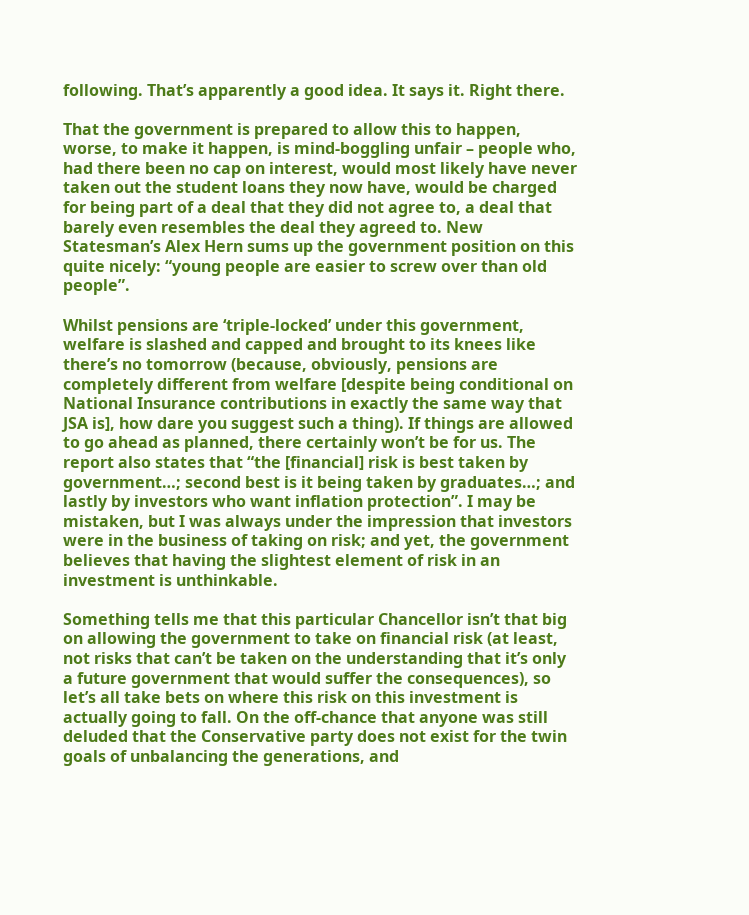following. That’s apparently a good idea. It says it. Right there.

That the government is prepared to allow this to happen, worse, to make it happen, is mind-boggling unfair – people who, had there been no cap on interest, would most likely have never taken out the student loans they now have, would be charged for being part of a deal that they did not agree to, a deal that barely even resembles the deal they agreed to. New Statesman’s Alex Hern sums up the government position on this quite nicely: “young people are easier to screw over than old people”.

Whilst pensions are ‘triple-locked’ under this government, welfare is slashed and capped and brought to its knees like there’s no tomorrow (because, obviously, pensions are completely different from welfare [despite being conditional on National Insurance contributions in exactly the same way that JSA is], how dare you suggest such a thing). If things are allowed to go ahead as planned, there certainly won’t be for us. The report also states that “the [financial] risk is best taken by government…; second best is it being taken by graduates…; and lastly by investors who want inflation protection”. I may be mistaken, but I was always under the impression that investors were in the business of taking on risk; and yet, the government believes that having the slightest element of risk in an investment is unthinkable.

Something tells me that this particular Chancellor isn’t that big on allowing the government to take on financial risk (at least, not risks that can’t be taken on the understanding that it’s only a future government that would suffer the consequences), so let’s all take bets on where this risk on this investment is actually going to fall. On the off-chance that anyone was still deluded that the Conservative party does not exist for the twin goals of unbalancing the generations, and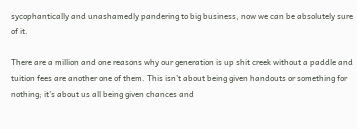sycophantically and unashamedly pandering to big business, now we can be absolutely sure of it.

There are a million and one reasons why our generation is up shit creek without a paddle and tuition fees are another one of them. This isn’t about being given handouts or something for nothing; it’s about us all being given chances and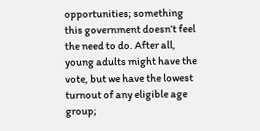opportunities; something this government doesn’t feel the need to do. After all, young adults might have the vote, but we have the lowest turnout of any eligible age group;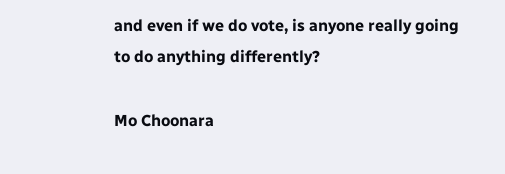and even if we do vote, is anyone really going to do anything differently?

Mo Choonara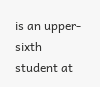is an upper-sixth student at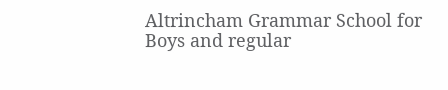Altrincham Grammar School for Boys and regular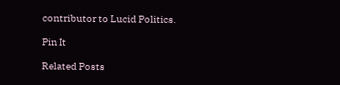contributor to Lucid Politics.

Pin It

Related Posts